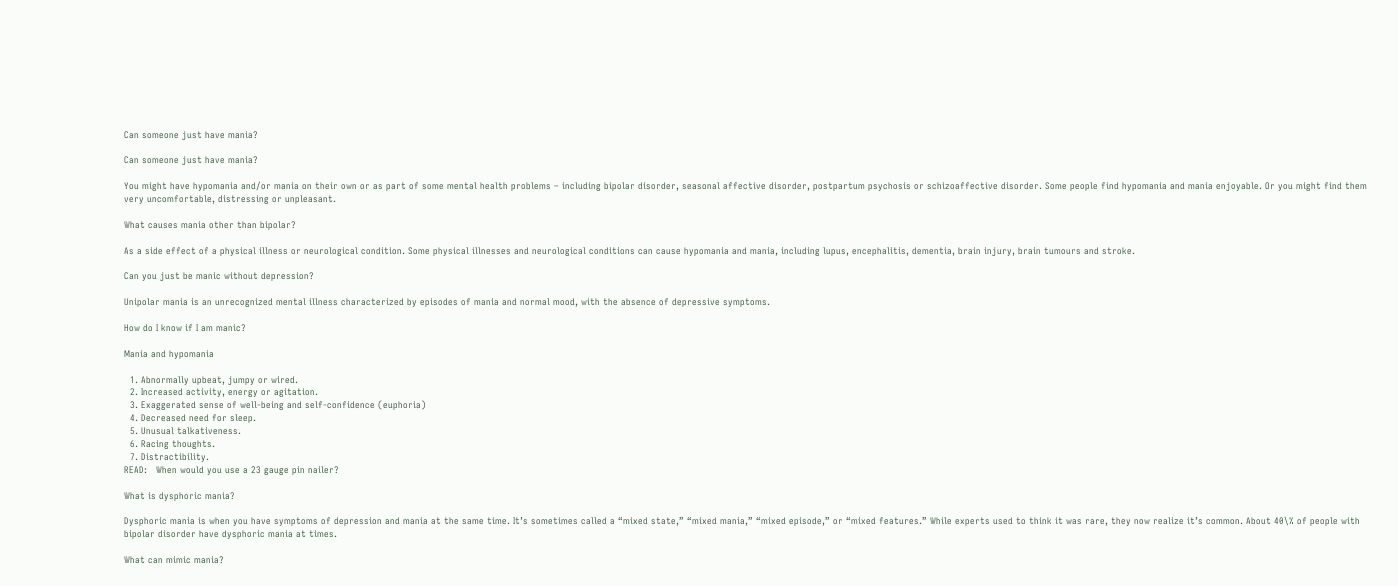Can someone just have mania?

Can someone just have mania?

You might have hypomania and/or mania on their own or as part of some mental health problems – including bipolar disorder, seasonal affective disorder, postpartum psychosis or schizoaffective disorder. Some people find hypomania and mania enjoyable. Or you might find them very uncomfortable, distressing or unpleasant.

What causes mania other than bipolar?

As a side effect of a physical illness or neurological condition. Some physical illnesses and neurological conditions can cause hypomania and mania, including lupus, encephalitis, dementia, brain injury, brain tumours and stroke.

Can you just be manic without depression?

Unipolar mania is an unrecognized mental illness characterized by episodes of mania and normal mood, with the absence of depressive symptoms.

How do I know if I am manic?

Mania and hypomania

  1. Abnormally upbeat, jumpy or wired.
  2. Increased activity, energy or agitation.
  3. Exaggerated sense of well-being and self-confidence (euphoria)
  4. Decreased need for sleep.
  5. Unusual talkativeness.
  6. Racing thoughts.
  7. Distractibility.
READ:   When would you use a 23 gauge pin nailer?

What is dysphoric mania?

Dysphoric mania is when you have symptoms of depression and mania at the same time. It’s sometimes called a “mixed state,” “mixed mania,” “mixed episode,” or “mixed features.” While experts used to think it was rare, they now realize it’s common. About 40\% of people with bipolar disorder have dysphoric mania at times.

What can mimic mania?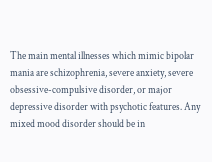The main mental illnesses which mimic bipolar mania are schizophrenia, severe anxiety, severe obsessive-compulsive disorder, or major depressive disorder with psychotic features. Any mixed mood disorder should be in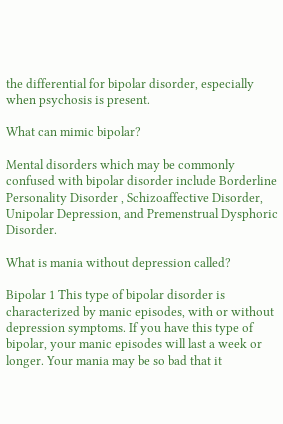the differential for bipolar disorder, especially when psychosis is present.

What can mimic bipolar?

Mental disorders which may be commonly confused with bipolar disorder include Borderline Personality Disorder , Schizoaffective Disorder, Unipolar Depression, and Premenstrual Dysphoric Disorder.

What is mania without depression called?

Bipolar 1 This type of bipolar disorder is characterized by manic episodes, with or without depression symptoms. If you have this type of bipolar, your manic episodes will last a week or longer. Your mania may be so bad that it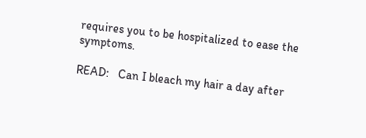requires you to be hospitalized to ease the symptoms.

READ:   Can I bleach my hair a day after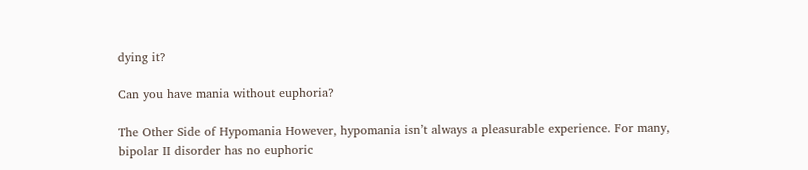dying it?

Can you have mania without euphoria?

The Other Side of Hypomania However, hypomania isn’t always a pleasurable experience. For many, bipolar II disorder has no euphoric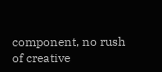component, no rush of creative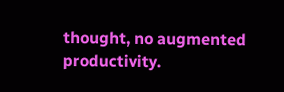thought, no augmented productivity.